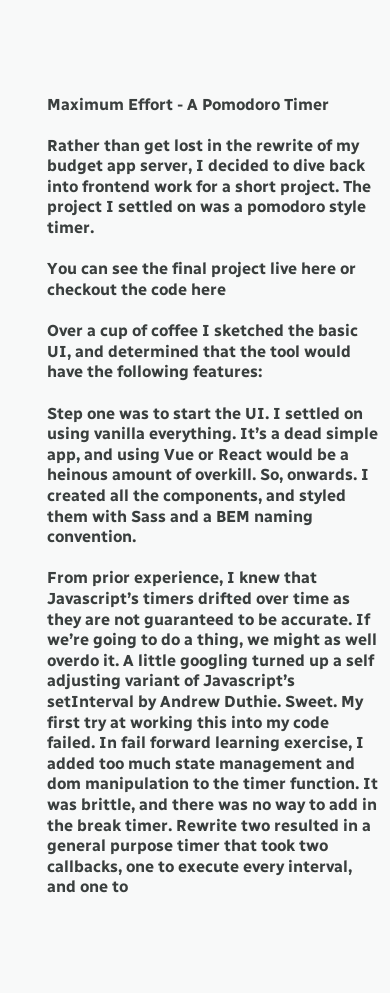Maximum Effort - A Pomodoro Timer

Rather than get lost in the rewrite of my budget app server, I decided to dive back into frontend work for a short project. The project I settled on was a pomodoro style timer.

You can see the final project live here or checkout the code here

Over a cup of coffee I sketched the basic UI, and determined that the tool would have the following features:

Step one was to start the UI. I settled on using vanilla everything. It’s a dead simple app, and using Vue or React would be a heinous amount of overkill. So, onwards. I created all the components, and styled them with Sass and a BEM naming convention.

From prior experience, I knew that Javascript’s timers drifted over time as they are not guaranteed to be accurate. If we’re going to do a thing, we might as well overdo it. A little googling turned up a self adjusting variant of Javascript’s setInterval by Andrew Duthie. Sweet. My first try at working this into my code failed. In fail forward learning exercise, I added too much state management and dom manipulation to the timer function. It was brittle, and there was no way to add in the break timer. Rewrite two resulted in a general purpose timer that took two callbacks, one to execute every interval, and one to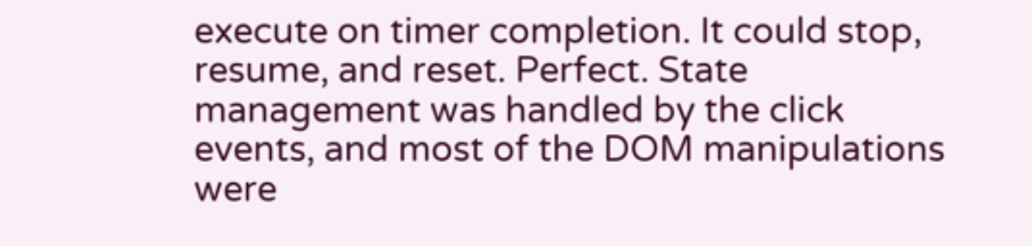execute on timer completion. It could stop, resume, and reset. Perfect. State management was handled by the click events, and most of the DOM manipulations were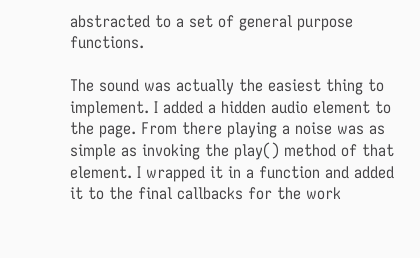abstracted to a set of general purpose functions.

The sound was actually the easiest thing to implement. I added a hidden audio element to the page. From there playing a noise was as simple as invoking the play() method of that element. I wrapped it in a function and added it to the final callbacks for the work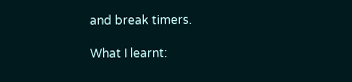and break timers.

What I learnt: